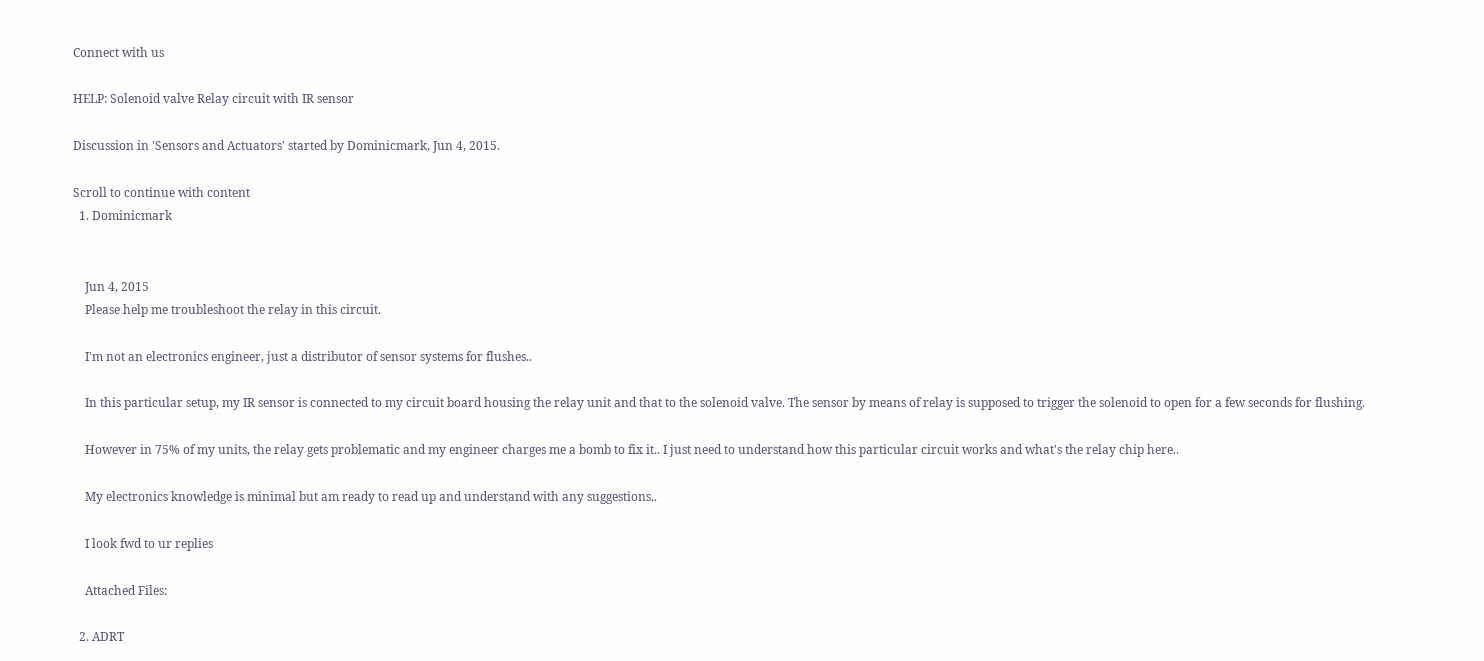Connect with us

HELP: Solenoid valve Relay circuit with IR sensor

Discussion in 'Sensors and Actuators' started by Dominicmark, Jun 4, 2015.

Scroll to continue with content
  1. Dominicmark


    Jun 4, 2015
    Please help me troubleshoot the relay in this circuit.

    I'm not an electronics engineer, just a distributor of sensor systems for flushes..

    In this particular setup, my IR sensor is connected to my circuit board housing the relay unit and that to the solenoid valve. The sensor by means of relay is supposed to trigger the solenoid to open for a few seconds for flushing.

    However in 75% of my units, the relay gets problematic and my engineer charges me a bomb to fix it.. I just need to understand how this particular circuit works and what's the relay chip here..

    My electronics knowledge is minimal but am ready to read up and understand with any suggestions..

    I look fwd to ur replies

    Attached Files:

  2. ADRT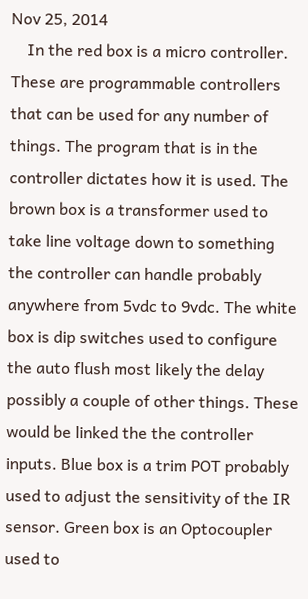Nov 25, 2014
    In the red box is a micro controller. These are programmable controllers that can be used for any number of things. The program that is in the controller dictates how it is used. The brown box is a transformer used to take line voltage down to something the controller can handle probably anywhere from 5vdc to 9vdc. The white box is dip switches used to configure the auto flush most likely the delay possibly a couple of other things. These would be linked the the controller inputs. Blue box is a trim POT probably used to adjust the sensitivity of the IR sensor. Green box is an Optocoupler used to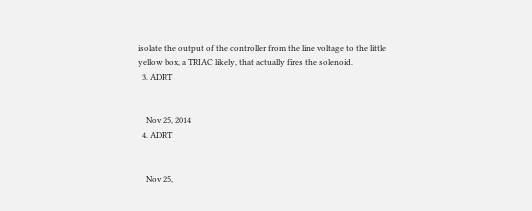isolate the output of the controller from the line voltage to the little yellow box, a TRIAC likely, that actually fires the solenoid.
  3. ADRT


    Nov 25, 2014
  4. ADRT


    Nov 25,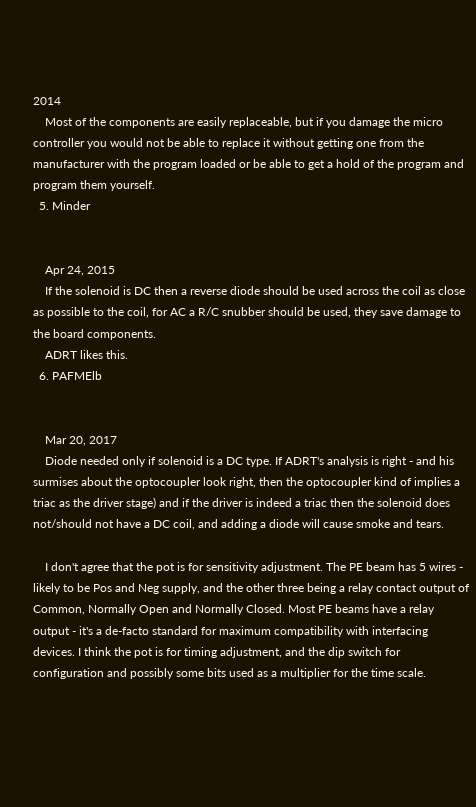2014
    Most of the components are easily replaceable, but if you damage the micro controller you would not be able to replace it without getting one from the manufacturer with the program loaded or be able to get a hold of the program and program them yourself.
  5. Minder


    Apr 24, 2015
    If the solenoid is DC then a reverse diode should be used across the coil as close as possible to the coil, for AC a R/C snubber should be used, they save damage to the board components.
    ADRT likes this.
  6. PAFMElb


    Mar 20, 2017
    Diode needed only if solenoid is a DC type. If ADRT's analysis is right - and his surmises about the optocoupler look right, then the optocoupler kind of implies a triac as the driver stage) and if the driver is indeed a triac then the solenoid does not/should not have a DC coil, and adding a diode will cause smoke and tears.

    I don't agree that the pot is for sensitivity adjustment. The PE beam has 5 wires - likely to be Pos and Neg supply, and the other three being a relay contact output of Common, Normally Open and Normally Closed. Most PE beams have a relay output - it's a de-facto standard for maximum compatibility with interfacing devices. I think the pot is for timing adjustment, and the dip switch for configuration and possibly some bits used as a multiplier for the time scale.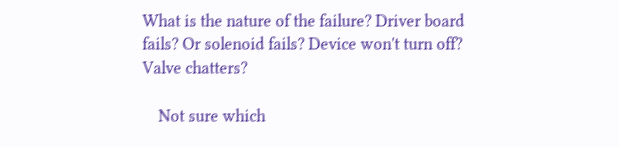What is the nature of the failure? Driver board fails? Or solenoid fails? Device won't turn off? Valve chatters?

    Not sure which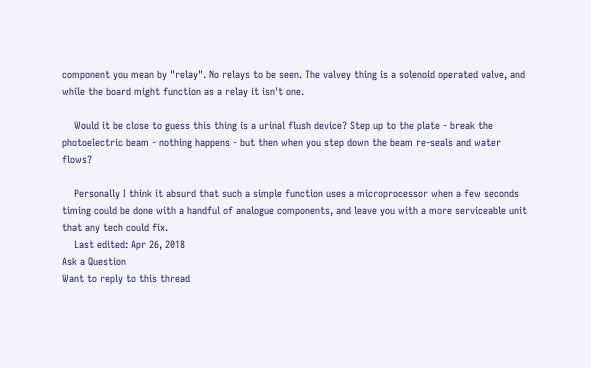component you mean by "relay". No relays to be seen. The valvey thing is a solenoid operated valve, and while the board might function as a relay it isn't one.

    Would it be close to guess this thing is a urinal flush device? Step up to the plate - break the photoelectric beam - nothing happens - but then when you step down the beam re-seals and water flows?

    Personally I think it absurd that such a simple function uses a microprocessor when a few seconds timing could be done with a handful of analogue components, and leave you with a more serviceable unit that any tech could fix.
    Last edited: Apr 26, 2018
Ask a Question
Want to reply to this thread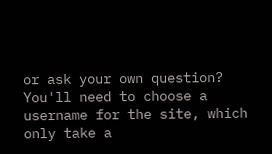or ask your own question?
You'll need to choose a username for the site, which only take a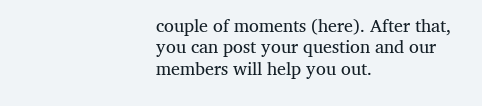couple of moments (here). After that, you can post your question and our members will help you out.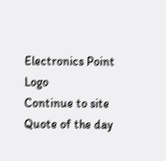Electronics Point Logo
Continue to site
Quote of the day